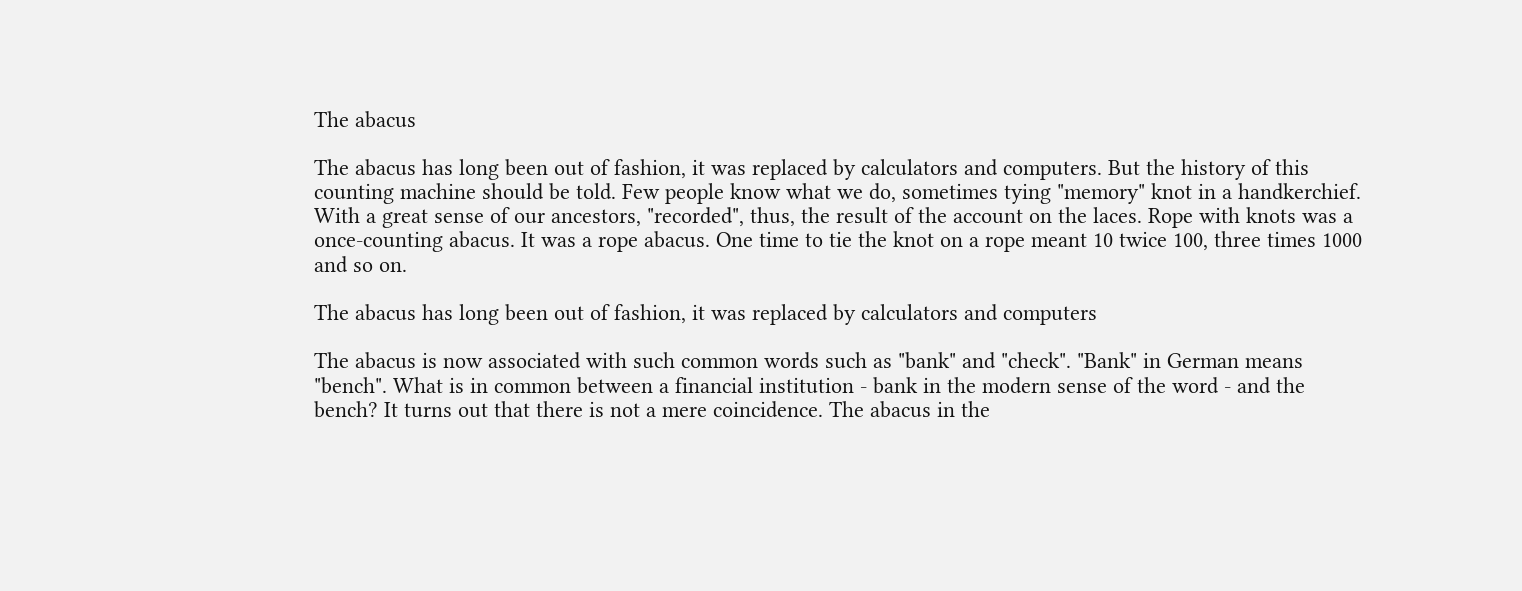The abacus

The abacus has long been out of fashion, it was replaced by calculators and computers. But the history of this counting machine should be told. Few people know what we do, sometimes tying "memory" knot in a handkerchief. With a great sense of our ancestors, "recorded", thus, the result of the account on the laces. Rope with knots was a once-counting abacus. It was a rope abacus. One time to tie the knot on a rope meant 10 twice 100, three times 1000 and so on.

The abacus has long been out of fashion, it was replaced by calculators and computers

The abacus is now associated with such common words such as "bank" and "check". "Bank" in German means "bench". What is in common between a financial institution - bank in the modern sense of the word - and the bench? It turns out that there is not a mere coincidence. The abacus in the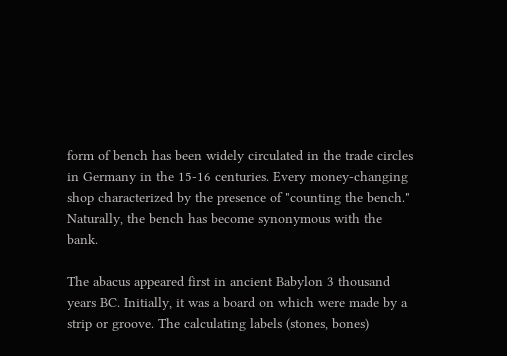form of bench has been widely circulated in the trade circles in Germany in the 15-16 centuries. Every money-changing shop characterized by the presence of "counting the bench." Naturally, the bench has become synonymous with the bank.

The abacus appeared first in ancient Babylon 3 thousand years BC. Initially, it was a board on which were made by a strip or groove. The calculating labels (stones, bones)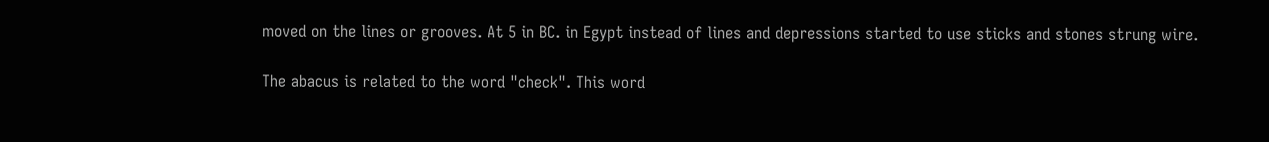moved on the lines or grooves. At 5 in BC. in Egypt instead of lines and depressions started to use sticks and stones strung wire.

The abacus is related to the word "check". This word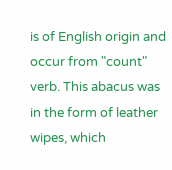is of English origin and occur from "count" verb. This abacus was in the form of leather wipes, which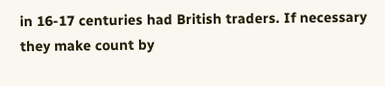in 16-17 centuries had British traders. If necessary they make count by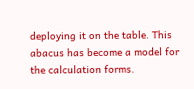deploying it on the table. This abacus has become a model for the calculation forms.